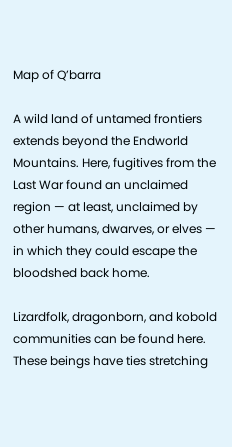Map of Q’barra

A wild land of untamed frontiers extends beyond the Endworld Mountains. Here, fugitives from the Last War found an unclaimed region — at least, unclaimed by other humans, dwarves, or elves — in which they could escape the bloodshed back home.

Lizardfolk, dragonborn, and kobold communities can be found here. These beings have ties stretching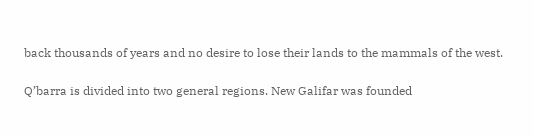back thousands of years and no desire to lose their lands to the mammals of the west.

Q’barra is divided into two general regions. New Galifar was founded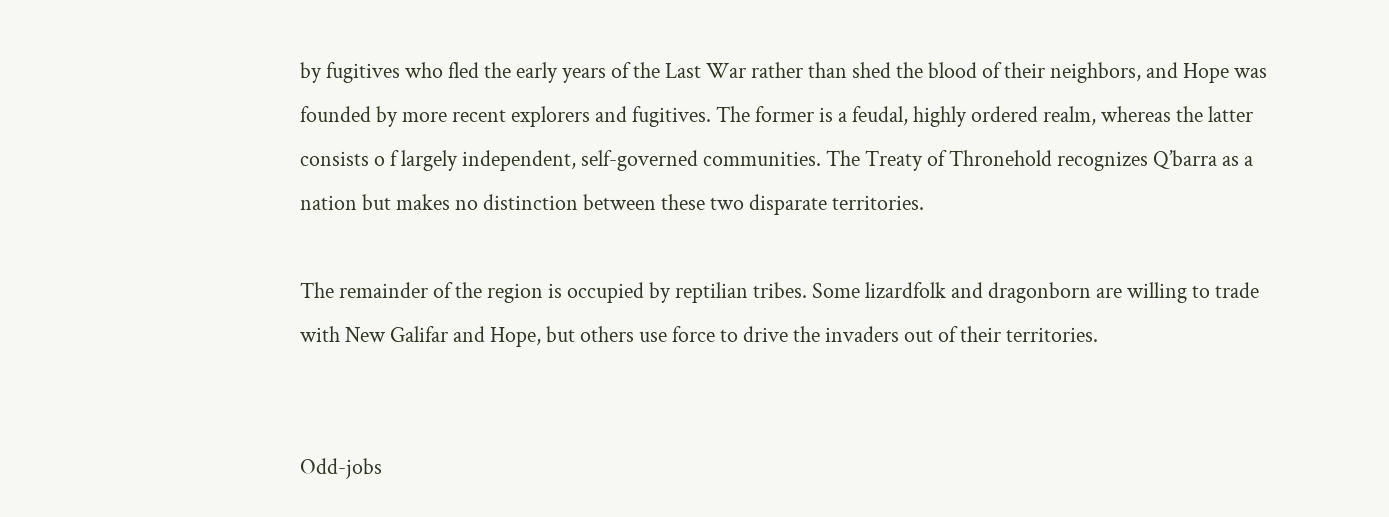by fugitives who fled the early years of the Last War rather than shed the blood of their neighbors, and Hope was founded by more recent explorers and fugitives. The former is a feudal, highly ordered realm, whereas the latter consists o f largely independent, self-governed communities. The Treaty of Thronehold recognizes Q’barra as a nation but makes no distinction between these two disparate territories.

The remainder of the region is occupied by reptilian tribes. Some lizardfolk and dragonborn are willing to trade with New Galifar and Hope, but others use force to drive the invaders out of their territories.


Odd-jobs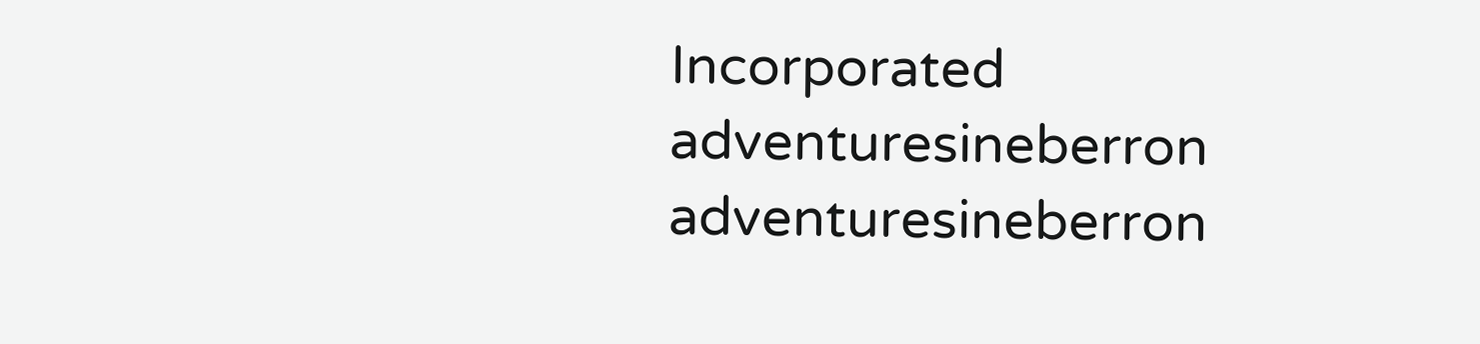Incorporated adventuresineberron adventuresineberron